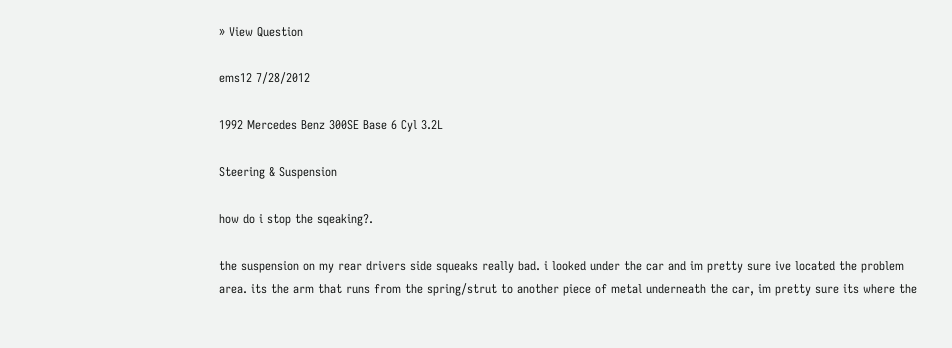» View Question

ems12 7/28/2012

1992 Mercedes Benz 300SE Base 6 Cyl 3.2L

Steering & Suspension

how do i stop the sqeaking?.

the suspension on my rear drivers side squeaks really bad. i looked under the car and im pretty sure ive located the problem area. its the arm that runs from the spring/strut to another piece of metal underneath the car, im pretty sure its where the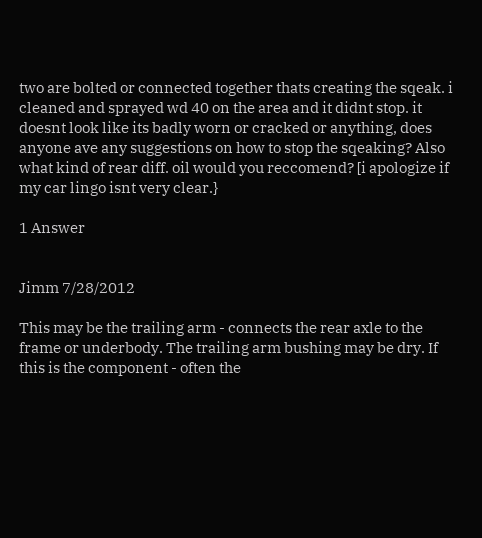two are bolted or connected together thats creating the sqeak. i cleaned and sprayed wd 40 on the area and it didnt stop. it doesnt look like its badly worn or cracked or anything, does anyone ave any suggestions on how to stop the sqeaking? Also what kind of rear diff. oil would you reccomend? [i apologize if my car lingo isnt very clear.}

1 Answer


Jimm 7/28/2012

This may be the trailing arm - connects the rear axle to the frame or underbody. The trailing arm bushing may be dry. If this is the component - often the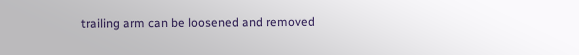trailing arm can be loosened and removed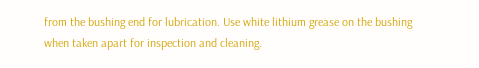from the bushing end for lubrication. Use white lithium grease on the bushing when taken apart for inspection and cleaning.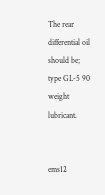The rear differential oil should be; type GL-5 90 weight lubricant.


ems12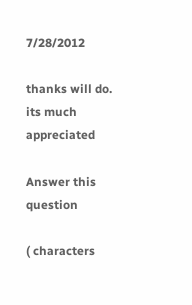7/28/2012

thanks will do. its much appreciated

Answer this question

( characters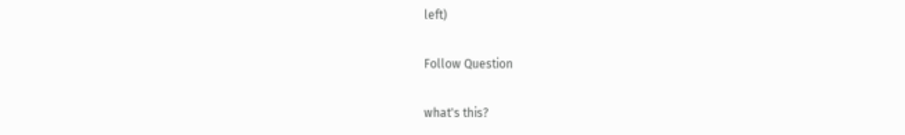left)

Follow Question

what's this?